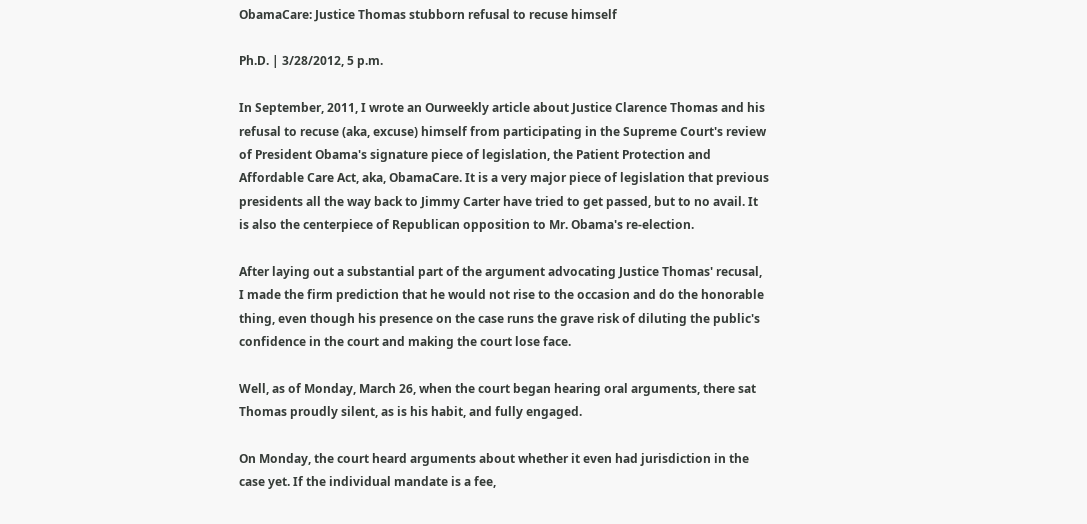ObamaCare: Justice Thomas stubborn refusal to recuse himself

Ph.D. | 3/28/2012, 5 p.m.

In September, 2011, I wrote an Ourweekly article about Justice Clarence Thomas and his refusal to recuse (aka, excuse) himself from participating in the Supreme Court's review of President Obama's signature piece of legislation, the Patient Protection and Affordable Care Act, aka, ObamaCare. It is a very major piece of legislation that previous presidents all the way back to Jimmy Carter have tried to get passed, but to no avail. It is also the centerpiece of Republican opposition to Mr. Obama's re-election.

After laying out a substantial part of the argument advocating Justice Thomas' recusal, I made the firm prediction that he would not rise to the occasion and do the honorable thing, even though his presence on the case runs the grave risk of diluting the public's confidence in the court and making the court lose face.

Well, as of Monday, March 26, when the court began hearing oral arguments, there sat Thomas proudly silent, as is his habit, and fully engaged.

On Monday, the court heard arguments about whether it even had jurisdiction in the case yet. If the individual mandate is a fee,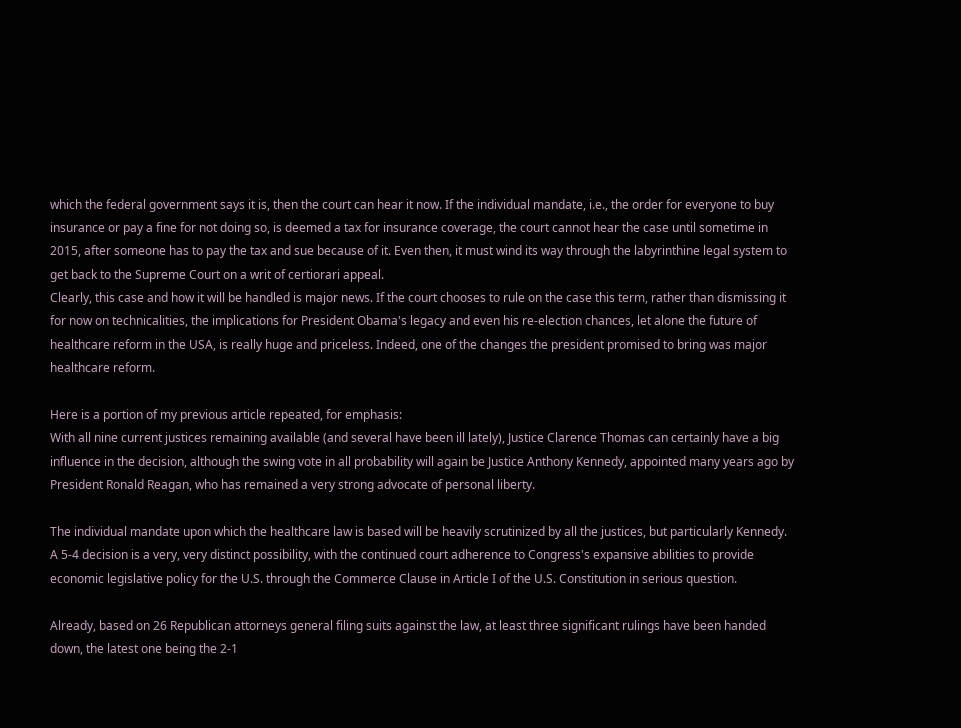which the federal government says it is, then the court can hear it now. If the individual mandate, i.e., the order for everyone to buy insurance or pay a fine for not doing so, is deemed a tax for insurance coverage, the court cannot hear the case until sometime in 2015, after someone has to pay the tax and sue because of it. Even then, it must wind its way through the labyrinthine legal system to get back to the Supreme Court on a writ of certiorari appeal.
Clearly, this case and how it will be handled is major news. If the court chooses to rule on the case this term, rather than dismissing it for now on technicalities, the implications for President Obama's legacy and even his re-election chances, let alone the future of healthcare reform in the USA, is really huge and priceless. Indeed, one of the changes the president promised to bring was major healthcare reform.

Here is a portion of my previous article repeated, for emphasis:
With all nine current justices remaining available (and several have been ill lately), Justice Clarence Thomas can certainly have a big influence in the decision, although the swing vote in all probability will again be Justice Anthony Kennedy, appointed many years ago by President Ronald Reagan, who has remained a very strong advocate of personal liberty.

The individual mandate upon which the healthcare law is based will be heavily scrutinized by all the justices, but particularly Kennedy. A 5-4 decision is a very, very distinct possibility, with the continued court adherence to Congress's expansive abilities to provide economic legislative policy for the U.S. through the Commerce Clause in Article I of the U.S. Constitution in serious question.

Already, based on 26 Republican attorneys general filing suits against the law, at least three significant rulings have been handed down, the latest one being the 2-1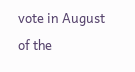vote in August of the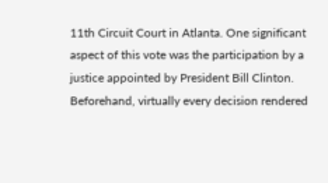11th Circuit Court in Atlanta. One significant aspect of this vote was the participation by a justice appointed by President Bill Clinton. Beforehand, virtually every decision rendered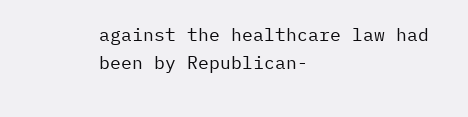against the healthcare law had been by Republican-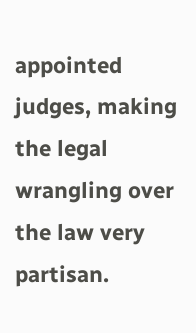appointed judges, making the legal wrangling over the law very partisan.